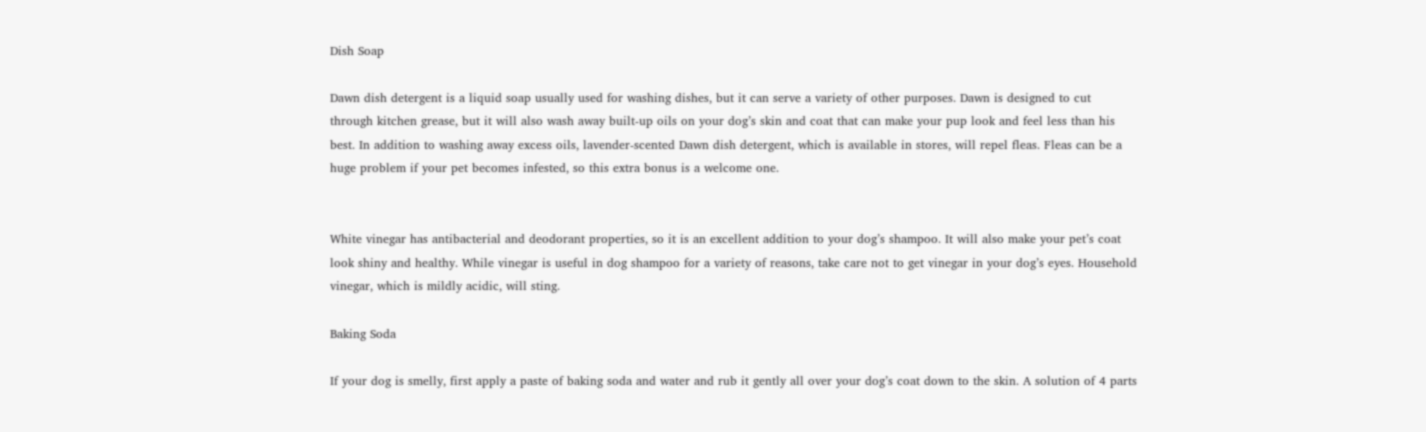Dish Soap

Dawn dish detergent is a liquid soap usually used for washing dishes, but it can serve a variety of other purposes. Dawn is designed to cut through kitchen grease, but it will also wash away built-up oils on your dog’s skin and coat that can make your pup look and feel less than his best. In addition to washing away excess oils, lavender-scented Dawn dish detergent, which is available in stores, will repel fleas. Fleas can be a huge problem if your pet becomes infested, so this extra bonus is a welcome one.


White vinegar has antibacterial and deodorant properties, so it is an excellent addition to your dog’s shampoo. It will also make your pet’s coat look shiny and healthy. While vinegar is useful in dog shampoo for a variety of reasons, take care not to get vinegar in your dog’s eyes. Household vinegar, which is mildly acidic, will sting.

Baking Soda

If your dog is smelly, first apply a paste of baking soda and water and rub it gently all over your dog’s coat down to the skin. A solution of 4 parts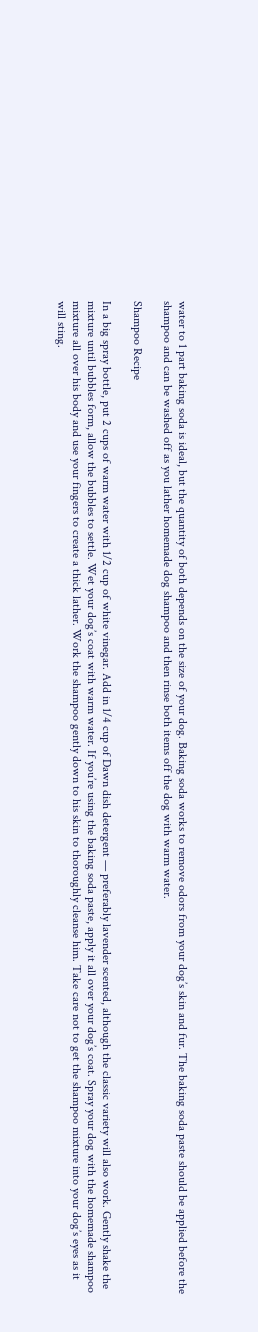water to 1 part baking soda is ideal, but the quantity of both depends on the size of your dog. Baking soda works to remove odors from your dog’s skin and fur. The baking soda paste should be applied before the shampoo and can be washed off as you lather homemade dog shampoo and then rinse both items off the dog with warm water.

Shampoo Recipe

In a big spray bottle, put 2 cups of warm water with 1/2 cup of white vinegar. Add in 1/4 cup of Dawn dish detergent — preferably lavender scented, although the classic variety will also work. Gently shake the mixture until bubbles form, allow the bubbles to settle. Wet your dog’s coat with warm water. If you’re using the baking soda paste, apply it all over your dog’s coat. Spray your dog with the homemade shampoo mixture all over his body and use your fingers to create a thick lather. Work the shampoo gently down to his skin to thoroughly cleanse him. Take care not to get the shampoo mixture into your dog’s eyes as it will sting.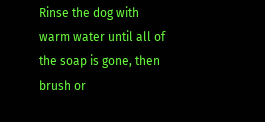Rinse the dog with warm water until all of the soap is gone, then brush or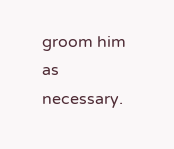groom him as necessary.